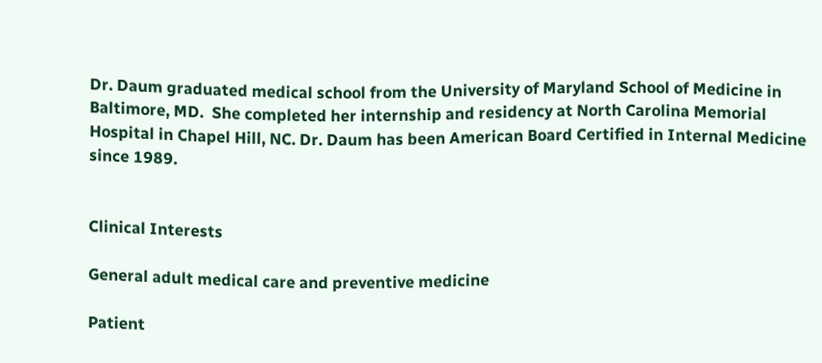Dr. Daum graduated medical school from the University of Maryland School of Medicine in Baltimore, MD.  She completed her internship and residency at North Carolina Memorial Hospital in Chapel Hill, NC. Dr. Daum has been American Board Certified in Internal Medicine since 1989.


Clinical Interests

General adult medical care and preventive medicine

Patient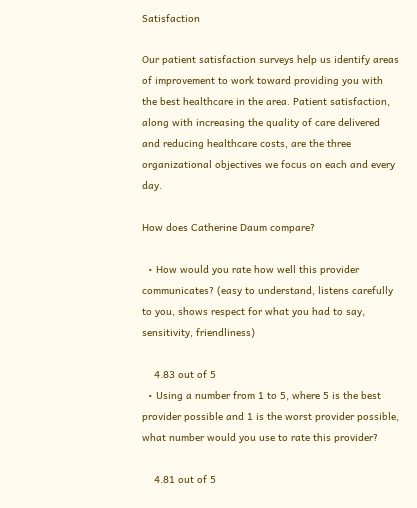Satisfaction

Our patient satisfaction surveys help us identify areas of improvement to work toward providing you with the best healthcare in the area. Patient satisfaction, along with increasing the quality of care delivered and reducing healthcare costs, are the three organizational objectives we focus on each and every day.

How does Catherine Daum compare?

  • How would you rate how well this provider communicates? (easy to understand, listens carefully to you, shows respect for what you had to say, sensitivity, friendliness)

    4.83 out of 5
  • Using a number from 1 to 5, where 5 is the best provider possible and 1 is the worst provider possible, what number would you use to rate this provider?

    4.81 out of 5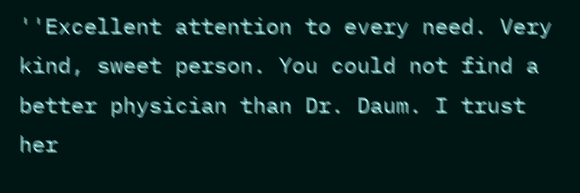''Excellent attention to every need. Very kind, sweet person. You could not find a better physician than Dr. Daum. I trust her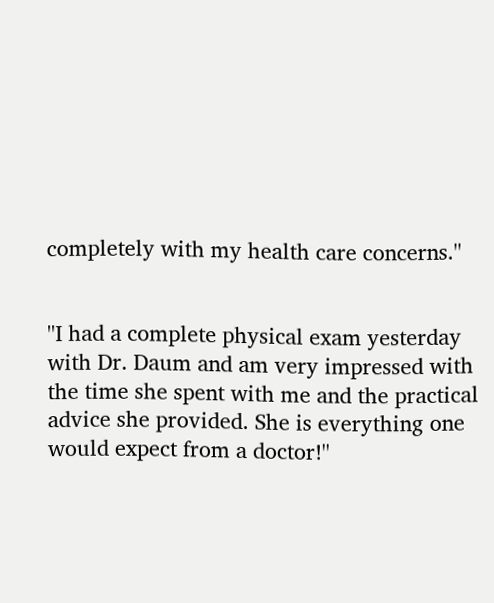completely with my health care concerns.''


''I had a complete physical exam yesterday with Dr. Daum and am very impressed with the time she spent with me and the practical advice she provided. She is everything one would expect from a doctor!''